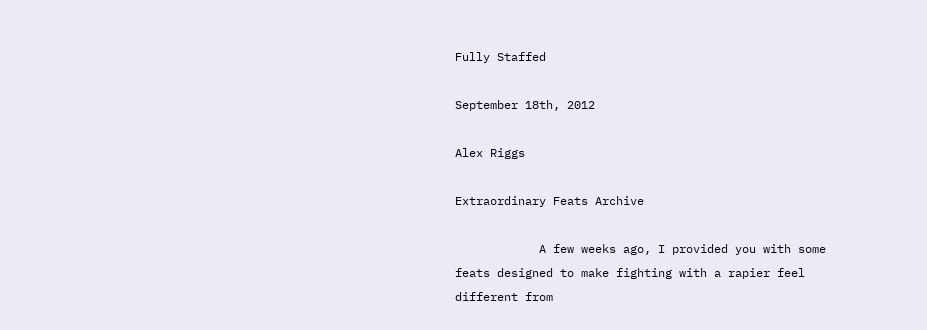Fully Staffed

September 18th, 2012

Alex Riggs

Extraordinary Feats Archive

            A few weeks ago, I provided you with some feats designed to make fighting with a rapier feel different from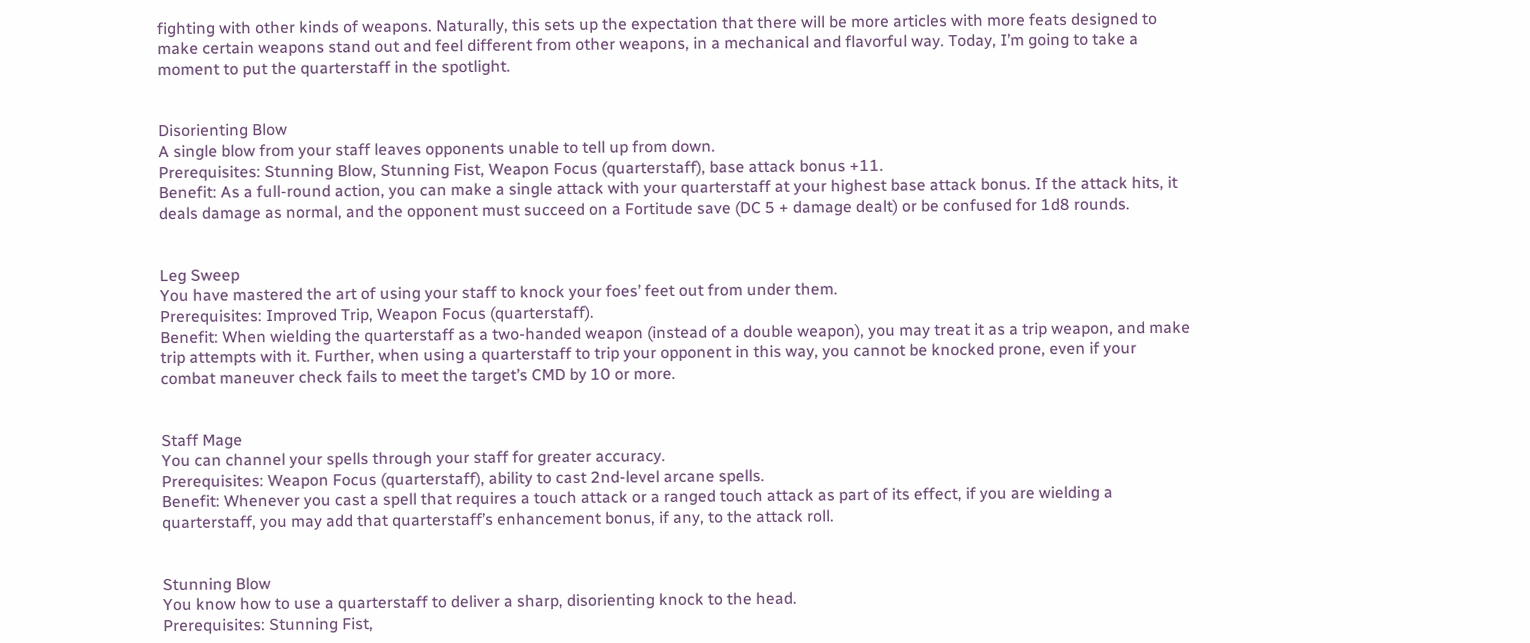fighting with other kinds of weapons. Naturally, this sets up the expectation that there will be more articles with more feats designed to make certain weapons stand out and feel different from other weapons, in a mechanical and flavorful way. Today, I’m going to take a moment to put the quarterstaff in the spotlight.


Disorienting Blow
A single blow from your staff leaves opponents unable to tell up from down.
Prerequisites: Stunning Blow, Stunning Fist, Weapon Focus (quarterstaff), base attack bonus +11.
Benefit: As a full-round action, you can make a single attack with your quarterstaff at your highest base attack bonus. If the attack hits, it deals damage as normal, and the opponent must succeed on a Fortitude save (DC 5 + damage dealt) or be confused for 1d8 rounds.


Leg Sweep
You have mastered the art of using your staff to knock your foes’ feet out from under them.
Prerequisites: Improved Trip, Weapon Focus (quarterstaff).
Benefit: When wielding the quarterstaff as a two-handed weapon (instead of a double weapon), you may treat it as a trip weapon, and make trip attempts with it. Further, when using a quarterstaff to trip your opponent in this way, you cannot be knocked prone, even if your combat maneuver check fails to meet the target’s CMD by 10 or more.


Staff Mage
You can channel your spells through your staff for greater accuracy.
Prerequisites: Weapon Focus (quarterstaff), ability to cast 2nd-level arcane spells.
Benefit: Whenever you cast a spell that requires a touch attack or a ranged touch attack as part of its effect, if you are wielding a quarterstaff, you may add that quarterstaff’s enhancement bonus, if any, to the attack roll.


Stunning Blow
You know how to use a quarterstaff to deliver a sharp, disorienting knock to the head.
Prerequisites: Stunning Fist,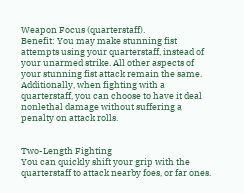Weapon Focus (quarterstaff).
Benefit: You may make stunning fist attempts using your quarterstaff, instead of your unarmed strike. All other aspects of your stunning fist attack remain the same. Additionally, when fighting with a quarterstaff, you can choose to have it deal nonlethal damage without suffering a penalty on attack rolls.


Two-Length Fighting
You can quickly shift your grip with the quarterstaff to attack nearby foes, or far ones.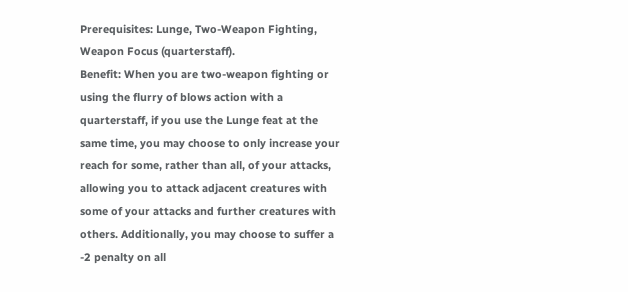Prerequisites: Lunge, Two-Weapon Fighting, Weapon Focus (quarterstaff).
Benefit: When you are two-weapon fighting or using the flurry of blows action with a quarterstaff, if you use the Lunge feat at the same time, you may choose to only increase your reach for some, rather than all, of your attacks, allowing you to attack adjacent creatures with some of your attacks and further creatures with others. Additionally, you may choose to suffer a -2 penalty on all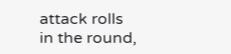attack rolls in the round,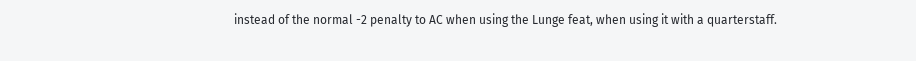instead of the normal -2 penalty to AC when using the Lunge feat, when using it with a quarterstaff.